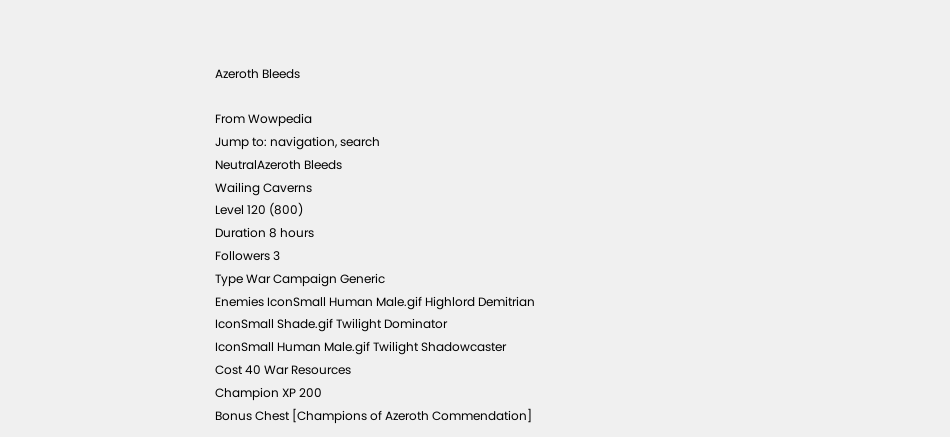Azeroth Bleeds

From Wowpedia
Jump to: navigation, search
NeutralAzeroth Bleeds
Wailing Caverns
Level 120 (800)
Duration 8 hours
Followers 3
Type War Campaign Generic
Enemies IconSmall Human Male.gif Highlord Demitrian
IconSmall Shade.gif Twilight Dominator
IconSmall Human Male.gif Twilight Shadowcaster
Cost 40 War Resources
Champion XP 200
Bonus Chest [Champions of Azeroth Commendation]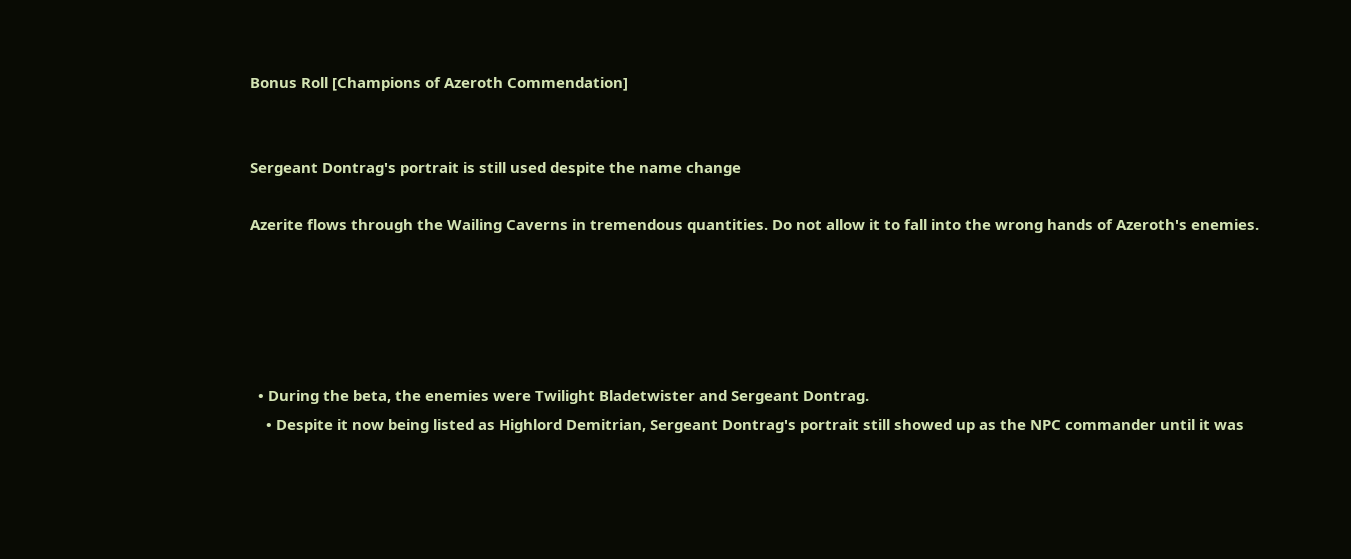Bonus Roll [Champions of Azeroth Commendation]


Sergeant Dontrag's portrait is still used despite the name change

Azerite flows through the Wailing Caverns in tremendous quantities. Do not allow it to fall into the wrong hands of Azeroth's enemies.





  • During the beta, the enemies were Twilight Bladetwister and Sergeant Dontrag.
    • Despite it now being listed as Highlord Demitrian, Sergeant Dontrag's portrait still showed up as the NPC commander until it was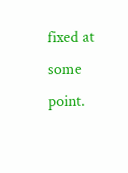fixed at some point.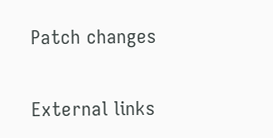Patch changes

External links